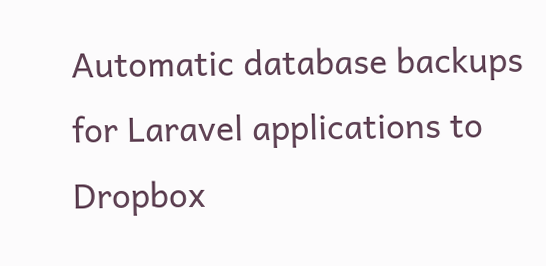Automatic database backups for Laravel applications to Dropbox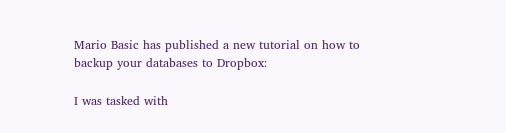Mario Basic has published a new tutorial on how to backup your databases to Dropbox:

I was tasked with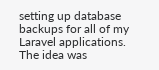setting up database backups for all of my Laravel applications. The idea was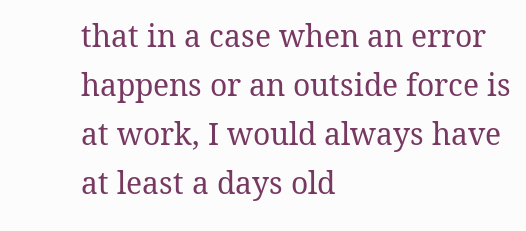that in a case when an error happens or an outside force is at work, I would always have at least a days old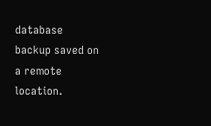database backup saved on a remote location.